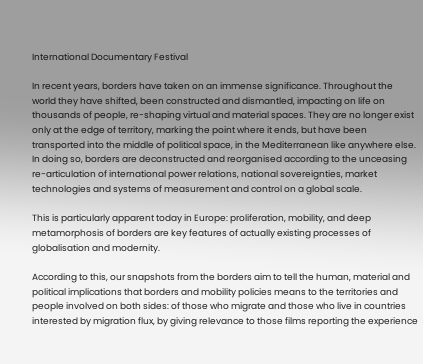International Documentary Festival

In recent years, borders have taken on an immense significance. Throughout the world they have shifted, been constructed and dismantled, impacting on life on thousands of people, re-shaping virtual and material spaces. They are no longer exist only at the edge of territory, marking the point where it ends, but have been transported into the middle of political space, in the Mediterranean like anywhere else. In doing so, borders are deconstructed and reorganised according to the unceasing re-articulation of international power relations, national sovereignties, market technologies and systems of measurement and control on a global scale.

This is particularly apparent today in Europe: proliferation, mobility, and deep metamorphosis of borders are key features of actually existing processes of globalisation and modernity.

According to this, our snapshots from the borders aim to tell the human, material and political implications that borders and mobility policies means to the territories and people involved on both sides: of those who migrate and those who live in countries interested by migration flux, by giving relevance to those films reporting the experience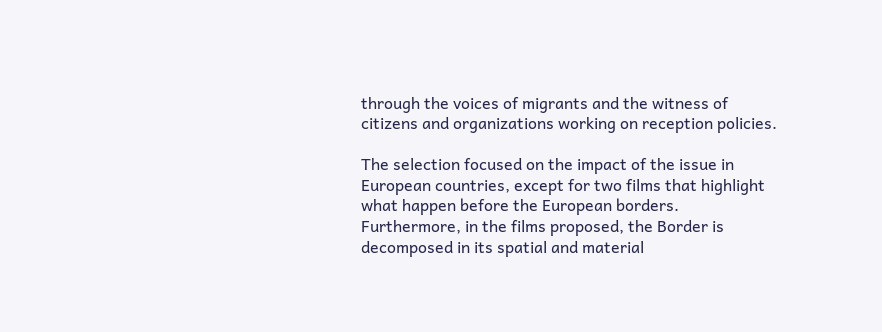through the voices of migrants and the witness of citizens and organizations working on reception policies.

The selection focused on the impact of the issue in European countries, except for two films that highlight what happen before the European borders. Furthermore, in the films proposed, the Border is decomposed in its spatial and material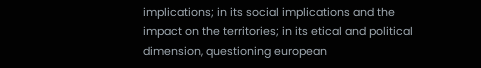implications; in its social implications and the impact on the territories; in its etical and political dimension, questioning european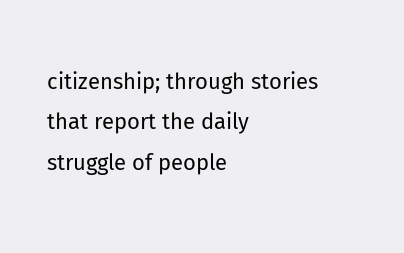citizenship; through stories that report the daily struggle of people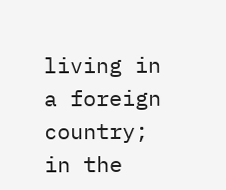living in a foreign country; in the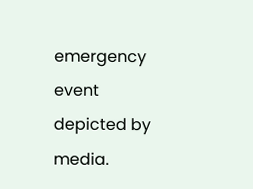emergency event depicted by media.